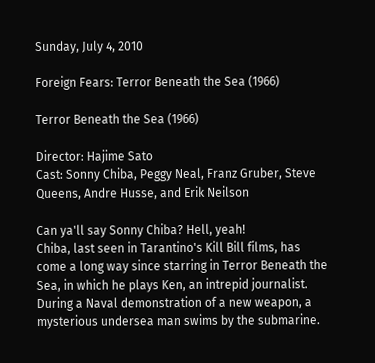Sunday, July 4, 2010

Foreign Fears: Terror Beneath the Sea (1966)

Terror Beneath the Sea (1966)

Director: Hajime Sato
Cast: Sonny Chiba, Peggy Neal, Franz Gruber, Steve Queens, Andre Husse, and Erik Neilson

Can ya'll say Sonny Chiba? Hell, yeah!
Chiba, last seen in Tarantino's Kill Bill films, has come a long way since starring in Terror Beneath the Sea, in which he plays Ken, an intrepid journalist.
During a Naval demonstration of a new weapon, a mysterious undersea man swims by the submarine.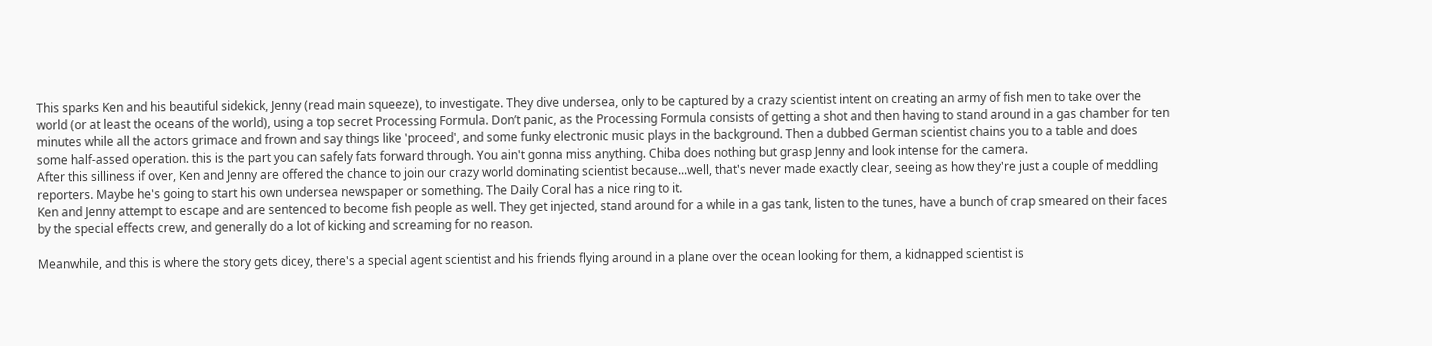This sparks Ken and his beautiful sidekick, Jenny (read main squeeze), to investigate. They dive undersea, only to be captured by a crazy scientist intent on creating an army of fish men to take over the world (or at least the oceans of the world), using a top secret Processing Formula. Don’t panic, as the Processing Formula consists of getting a shot and then having to stand around in a gas chamber for ten minutes while all the actors grimace and frown and say things like 'proceed', and some funky electronic music plays in the background. Then a dubbed German scientist chains you to a table and does some half-assed operation. this is the part you can safely fats forward through. You ain't gonna miss anything. Chiba does nothing but grasp Jenny and look intense for the camera.
After this silliness if over, Ken and Jenny are offered the chance to join our crazy world dominating scientist because...well, that's never made exactly clear, seeing as how they're just a couple of meddling reporters. Maybe he's going to start his own undersea newspaper or something. The Daily Coral has a nice ring to it.
Ken and Jenny attempt to escape and are sentenced to become fish people as well. They get injected, stand around for a while in a gas tank, listen to the tunes, have a bunch of crap smeared on their faces by the special effects crew, and generally do a lot of kicking and screaming for no reason.

Meanwhile, and this is where the story gets dicey, there's a special agent scientist and his friends flying around in a plane over the ocean looking for them, a kidnapped scientist is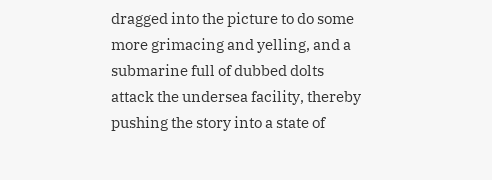dragged into the picture to do some more grimacing and yelling, and a submarine full of dubbed dolts attack the undersea facility, thereby pushing the story into a state of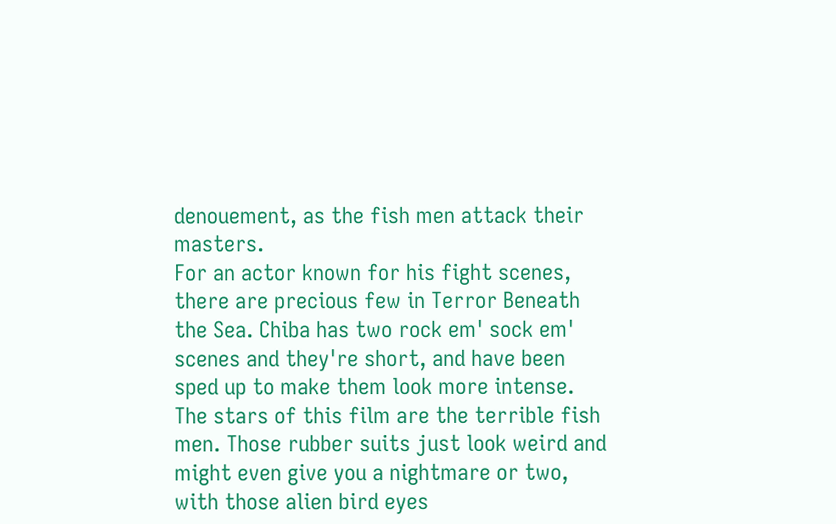denouement, as the fish men attack their masters.
For an actor known for his fight scenes, there are precious few in Terror Beneath the Sea. Chiba has two rock em' sock em' scenes and they're short, and have been sped up to make them look more intense.
The stars of this film are the terrible fish men. Those rubber suits just look weird and might even give you a nightmare or two, with those alien bird eyes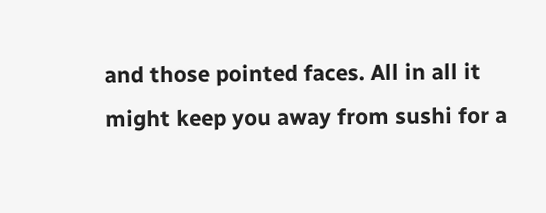and those pointed faces. All in all it might keep you away from sushi for a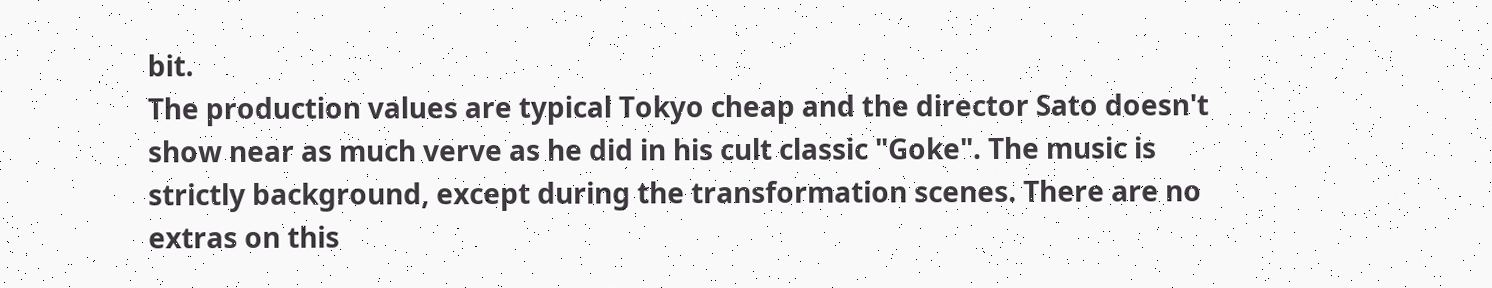bit.
The production values are typical Tokyo cheap and the director Sato doesn't show near as much verve as he did in his cult classic "Goke". The music is strictly background, except during the transformation scenes. There are no extras on this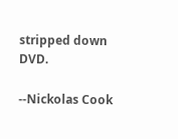stripped down DVD.

--Nickolas Cook